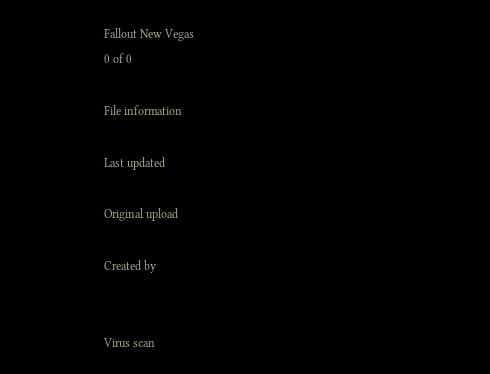Fallout New Vegas
0 of 0

File information

Last updated

Original upload

Created by


Virus scan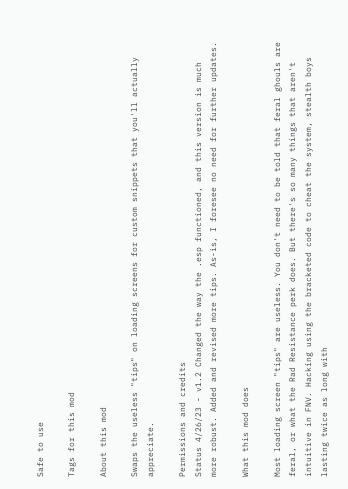Safe to use

Tags for this mod

About this mod

Swaps the useless "tips" on loading screens for custom snippets that you'll actually appreciate.

Permissions and credits
Status 4/26/23 - v1.2 Changed the way the .esp functioned, and this version is much more robust. Added and revised more tips. As-is, I foresee no need for further updates.

What this mod does

Most loading screen "tips" are useless. You don't need to be told that feral ghouls are feral, or what the Rad Resistance perk does. But there's so many things that aren't intuitive in FNV. Hacking using the bracketed code to cheat the system, stealth boys lasting twice as long with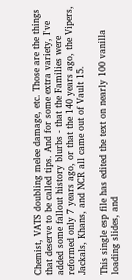Chemist, VATS doubling melee damage, etc. Those are the things that deserve to be called tips. And for some extra variety, I've added some fallout history blurbs - that the Families were reformed only 7 years ago, or that the 140 years ago, the Vipers, Jackals, Khans, and NCR all came out of Vault 15.

This single esp file has edited the text on nearly 100 vanilla loading slides, and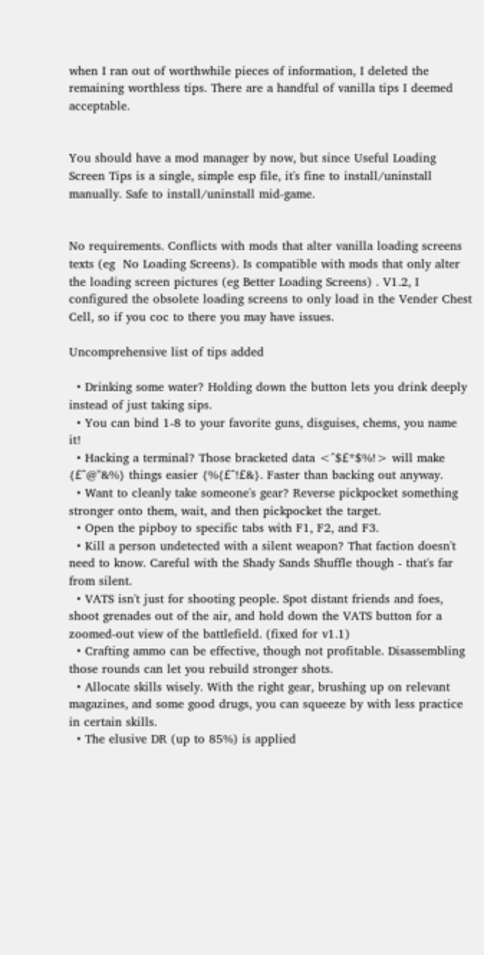when I ran out of worthwhile pieces of information, I deleted the remaining worthless tips. There are a handful of vanilla tips I deemed acceptable.


You should have a mod manager by now, but since Useful Loading Screen Tips is a single, simple esp file, it's fine to install/uninstall manually. Safe to install/uninstall mid-game.


No requirements. Conflicts with mods that alter vanilla loading screens texts (eg  No Loading Screens). Is compatible with mods that only alter the loading screen pictures (eg Better Loading Screens) . V1.2, I configured the obsolete loading screens to only load in the Vender Chest Cell, so if you coc to there you may have issues.

Uncomprehensive list of tips added

  • Drinking some water? Holding down the button lets you drink deeply instead of just taking sips.
  • You can bind 1-8 to your favorite guns, disguises, chems, you name it!
  • Hacking a terminal? Those bracketed data <^$£*$%!> will make {£^@"&%} things easier {%{£^!£&}. Faster than backing out anyway.
  • Want to cleanly take someone's gear? Reverse pickpocket something stronger onto them, wait, and then pickpocket the target.
  • Open the pipboy to specific tabs with F1, F2, and F3.
  • Kill a person undetected with a silent weapon? That faction doesn't need to know. Careful with the Shady Sands Shuffle though - that's far from silent.
  • VATS isn't just for shooting people. Spot distant friends and foes, shoot grenades out of the air, and hold down the VATS button for a zoomed-out view of the battlefield. (fixed for v1.1)
  • Crafting ammo can be effective, though not profitable. Disassembling those rounds can let you rebuild stronger shots.
  • Allocate skills wisely. With the right gear, brushing up on relevant magazines, and some good drugs, you can squeeze by with less practice in certain skills.
  • The elusive DR (up to 85%) is applied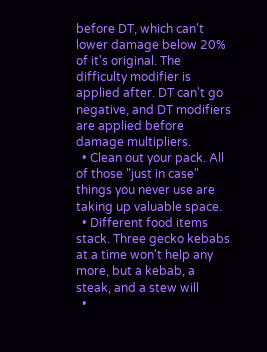before DT, which can't lower damage below 20% of it's original. The difficulty modifier is applied after. DT can't go negative, and DT modifiers are applied before damage multipliers.
  • Clean out your pack. All of those "just in case" things you never use are taking up valuable space.
  • Different food items stack. Three gecko kebabs at a time won't help any more, but a kebab, a steak, and a stew will
  •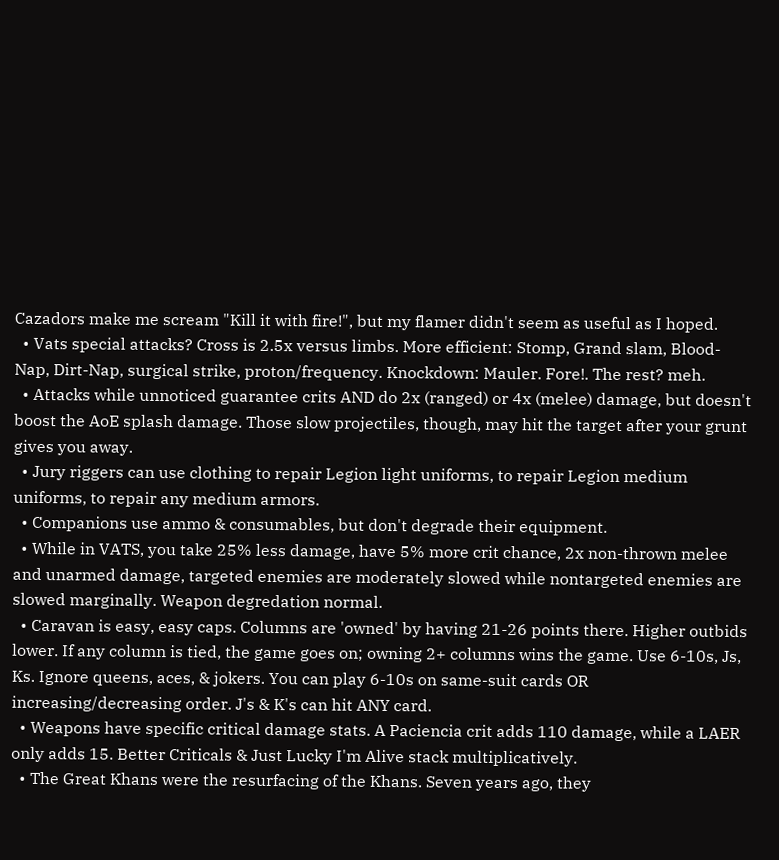Cazadors make me scream "Kill it with fire!", but my flamer didn't seem as useful as I hoped.
  • Vats special attacks? Cross is 2.5x versus limbs. More efficient: Stomp, Grand slam, Blood-Nap, Dirt-Nap, surgical strike, proton/frequency. Knockdown: Mauler. Fore!. The rest? meh.
  • Attacks while unnoticed guarantee crits AND do 2x (ranged) or 4x (melee) damage, but doesn't boost the AoE splash damage. Those slow projectiles, though, may hit the target after your grunt gives you away.
  • Jury riggers can use clothing to repair Legion light uniforms, to repair Legion medium uniforms, to repair any medium armors.
  • Companions use ammo & consumables, but don't degrade their equipment.
  • While in VATS, you take 25% less damage, have 5% more crit chance, 2x non-thrown melee and unarmed damage, targeted enemies are moderately slowed while nontargeted enemies are slowed marginally. Weapon degredation normal.
  • Caravan is easy, easy caps. Columns are 'owned' by having 21-26 points there. Higher outbids lower. If any column is tied, the game goes on; owning 2+ columns wins the game. Use 6-10s, Js, Ks. Ignore queens, aces, & jokers. You can play 6-10s on same-suit cards OR increasing/decreasing order. J's & K's can hit ANY card.
  • Weapons have specific critical damage stats. A Paciencia crit adds 110 damage, while a LAER only adds 15. Better Criticals & Just Lucky I'm Alive stack multiplicatively.
  • The Great Khans were the resurfacing of the Khans. Seven years ago, they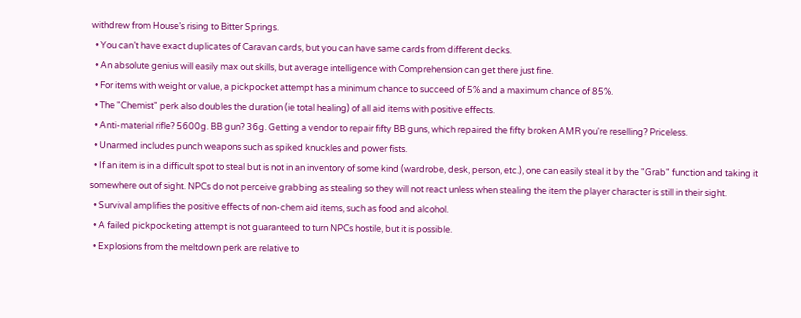withdrew from House’s rising to Bitter Springs.
  • You can’t have exact duplicates of Caravan cards, but you can have same cards from different decks.
  • An absolute genius will easily max out skills, but average intelligence with Comprehension can get there just fine.
  • For items with weight or value, a pickpocket attempt has a minimum chance to succeed of 5% and a maximum chance of 85%.
  • The "Chemist" perk also doubles the duration (ie total healing) of all aid items with positive effects.
  • Anti-material rifle? 5600g. BB gun? 36g. Getting a vendor to repair fifty BB guns, which repaired the fifty broken AMR you're reselling? Priceless.
  • Unarmed includes punch weapons such as spiked knuckles and power fists.
  • If an item is in a difficult spot to steal but is not in an inventory of some kind (wardrobe, desk, person, etc.), one can easily steal it by the "Grab" function and taking it somewhere out of sight. NPCs do not perceive grabbing as stealing so they will not react unless when stealing the item the player character is still in their sight.
  • Survival amplifies the positive effects of non-chem aid items, such as food and alcohol.
  • A failed pickpocketing attempt is not guaranteed to turn NPCs hostile, but it is possible.
  • Explosions from the meltdown perk are relative to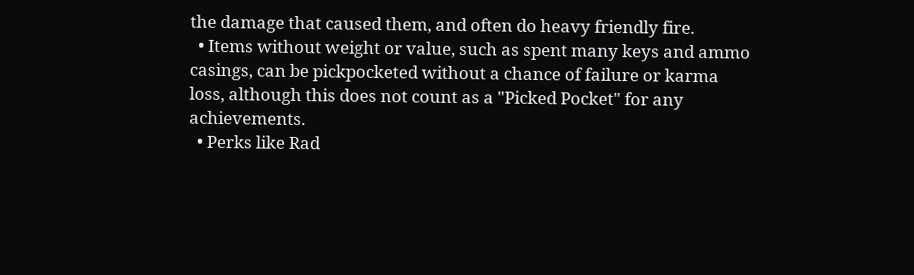the damage that caused them, and often do heavy friendly fire.
  • Items without weight or value, such as spent many keys and ammo casings, can be pickpocketed without a chance of failure or karma loss, although this does not count as a "Picked Pocket" for any achievements.
  • Perks like Rad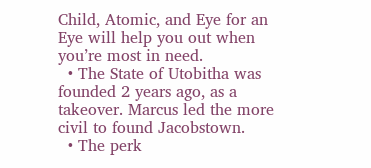Child, Atomic, and Eye for an Eye will help you out when you’re most in need.
  • The State of Utobitha was founded 2 years ago, as a takeover. Marcus led the more civil to found Jacobstown.
  • The perk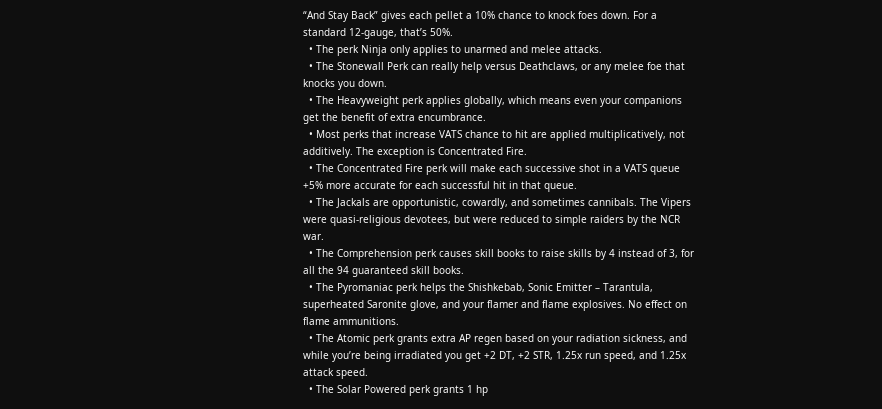“And Stay Back” gives each pellet a 10% chance to knock foes down. For a standard 12-gauge, that’s 50%.
  • The perk Ninja only applies to unarmed and melee attacks.
  • The Stonewall Perk can really help versus Deathclaws, or any melee foe that knocks you down.
  • The Heavyweight perk applies globally, which means even your companions get the benefit of extra encumbrance.
  • Most perks that increase VATS chance to hit are applied multiplicatively, not additively. The exception is Concentrated Fire.
  • The Concentrated Fire perk will make each successive shot in a VATS queue +5% more accurate for each successful hit in that queue.
  • The Jackals are opportunistic, cowardly, and sometimes cannibals. The Vipers were quasi-religious devotees, but were reduced to simple raiders by the NCR war.
  • The Comprehension perk causes skill books to raise skills by 4 instead of 3, for all the 94 guaranteed skill books.
  • The Pyromaniac perk helps the Shishkebab, Sonic Emitter – Tarantula, superheated Saronite glove, and your flamer and flame explosives. No effect on flame ammunitions.
  • The Atomic perk grants extra AP regen based on your radiation sickness, and while you’re being irradiated you get +2 DT, +2 STR, 1.25x run speed, and 1.25x attack speed.
  • The Solar Powered perk grants 1 hp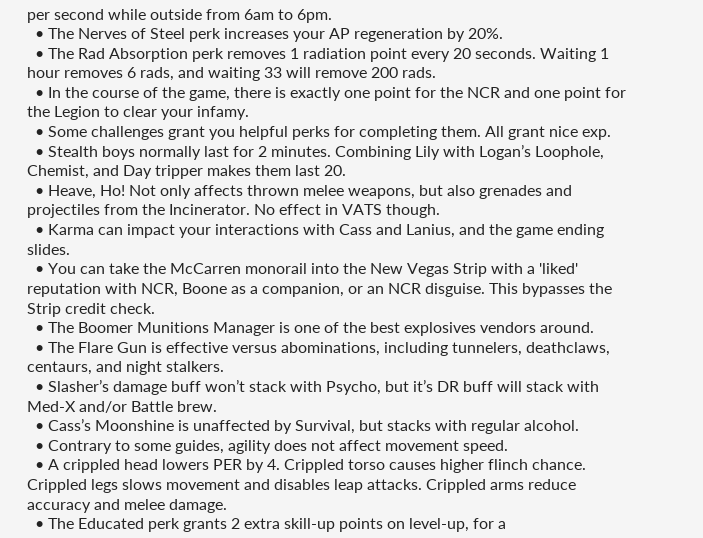per second while outside from 6am to 6pm.
  • The Nerves of Steel perk increases your AP regeneration by 20%.
  • The Rad Absorption perk removes 1 radiation point every 20 seconds. Waiting 1 hour removes 6 rads, and waiting 33 will remove 200 rads.
  • In the course of the game, there is exactly one point for the NCR and one point for the Legion to clear your infamy.
  • Some challenges grant you helpful perks for completing them. All grant nice exp.
  • Stealth boys normally last for 2 minutes. Combining Lily with Logan’s Loophole, Chemist, and Day tripper makes them last 20.
  • Heave, Ho! Not only affects thrown melee weapons, but also grenades and projectiles from the Incinerator. No effect in VATS though.
  • Karma can impact your interactions with Cass and Lanius, and the game ending slides.
  • You can take the McCarren monorail into the New Vegas Strip with a 'liked' reputation with NCR, Boone as a companion, or an NCR disguise. This bypasses the Strip credit check.
  • The Boomer Munitions Manager is one of the best explosives vendors around.
  • The Flare Gun is effective versus abominations, including tunnelers, deathclaws, centaurs, and night stalkers.
  • Slasher’s damage buff won’t stack with Psycho, but it’s DR buff will stack with Med-X and/or Battle brew.
  • Cass’s Moonshine is unaffected by Survival, but stacks with regular alcohol.
  • Contrary to some guides, agility does not affect movement speed.
  • A crippled head lowers PER by 4. Crippled torso causes higher flinch chance. Crippled legs slows movement and disables leap attacks. Crippled arms reduce accuracy and melee damage.
  • The Educated perk grants 2 extra skill-up points on level-up, for a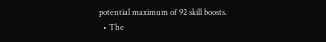potential maximum of 92 skill boosts.
  • The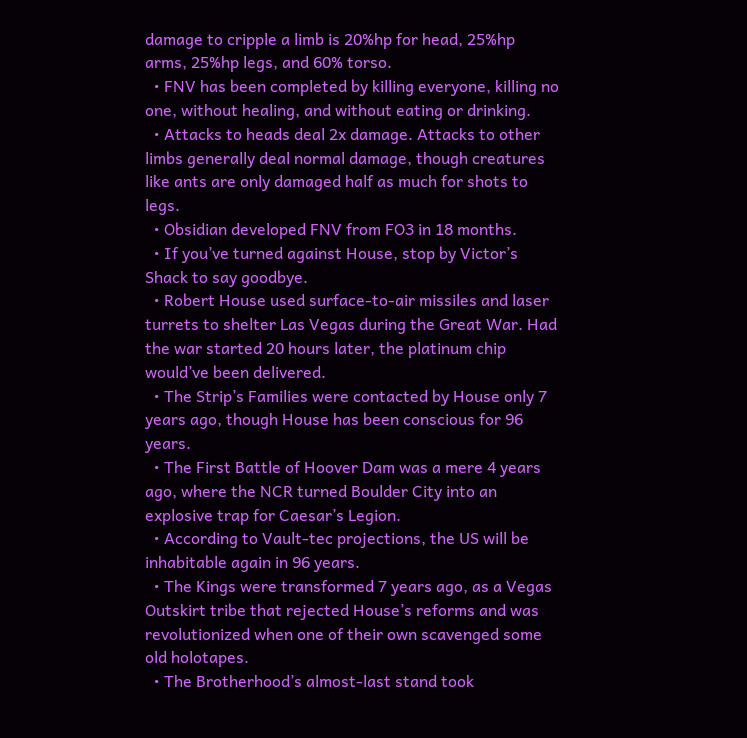damage to cripple a limb is 20%hp for head, 25%hp arms, 25%hp legs, and 60% torso.
  • FNV has been completed by killing everyone, killing no one, without healing, and without eating or drinking.
  • Attacks to heads deal 2x damage. Attacks to other limbs generally deal normal damage, though creatures like ants are only damaged half as much for shots to legs.
  • Obsidian developed FNV from FO3 in 18 months.
  • If you’ve turned against House, stop by Victor’s Shack to say goodbye.
  • Robert House used surface-to-air missiles and laser turrets to shelter Las Vegas during the Great War. Had the war started 20 hours later, the platinum chip would’ve been delivered.
  • The Strip’s Families were contacted by House only 7 years ago, though House has been conscious for 96 years.
  • The First Battle of Hoover Dam was a mere 4 years ago, where the NCR turned Boulder City into an explosive trap for Caesar’s Legion.
  • According to Vault-tec projections, the US will be inhabitable again in 96 years.
  • The Kings were transformed 7 years ago, as a Vegas Outskirt tribe that rejected House’s reforms and was revolutionized when one of their own scavenged some old holotapes.
  • The Brotherhood’s almost-last stand took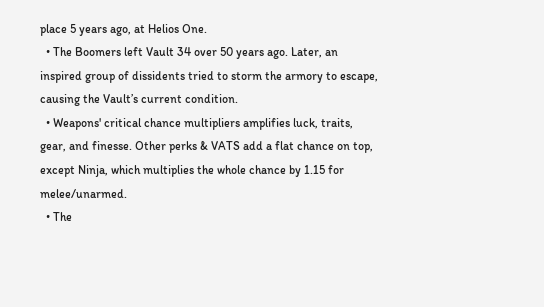place 5 years ago, at Helios One.
  • The Boomers left Vault 34 over 50 years ago. Later, an inspired group of dissidents tried to storm the armory to escape, causing the Vault’s current condition.
  • Weapons' critical chance multipliers amplifies luck, traits, gear, and finesse. Other perks & VATS add a flat chance on top, except Ninja, which multiplies the whole chance by 1.15 for melee/unarmed.
  • The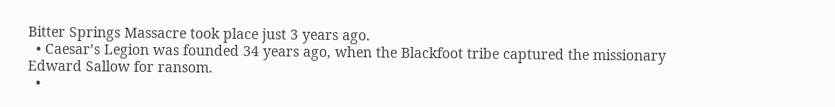Bitter Springs Massacre took place just 3 years ago.
  • Caesar’s Legion was founded 34 years ago, when the Blackfoot tribe captured the missionary Edward Sallow for ransom.
  •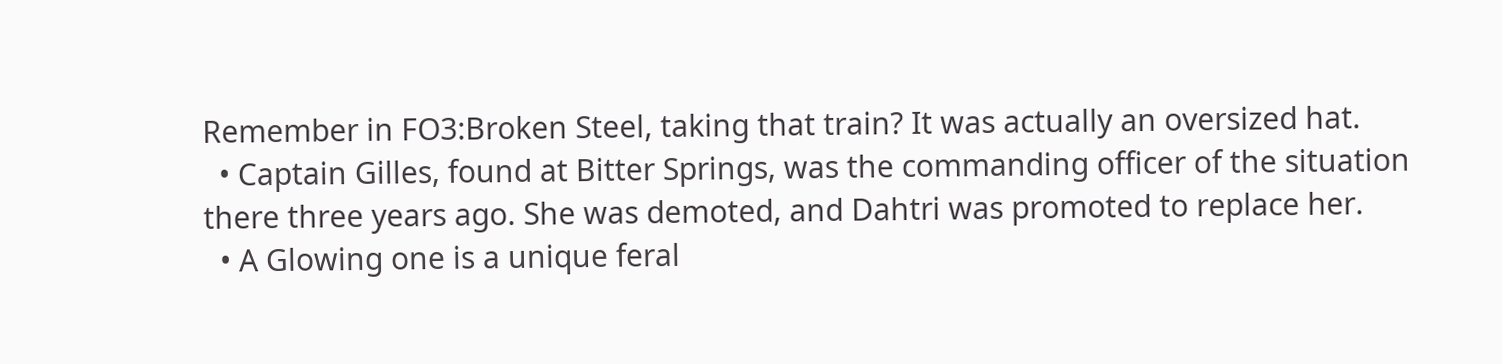Remember in FO3:Broken Steel, taking that train? It was actually an oversized hat.
  • Captain Gilles, found at Bitter Springs, was the commanding officer of the situation there three years ago. She was demoted, and Dahtri was promoted to replace her.
  • A Glowing one is a unique feral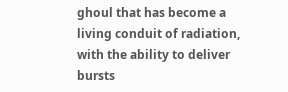ghoul that has become a living conduit of radiation, with the ability to deliver bursts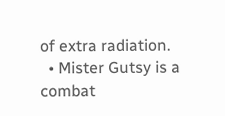of extra radiation.
  • Mister Gutsy is a combat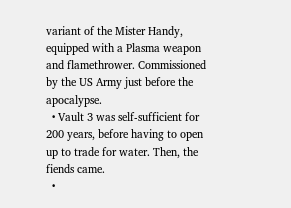variant of the Mister Handy, equipped with a Plasma weapon and flamethrower. Commissioned by the US Army just before the apocalypse.
  • Vault 3 was self-sufficient for 200 years, before having to open up to trade for water. Then, the fiends came.
  •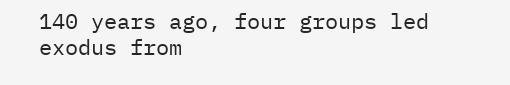140 years ago, four groups led exodus from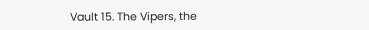Vault 15. The Vipers, the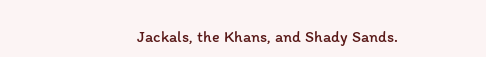Jackals, the Khans, and Shady Sands.